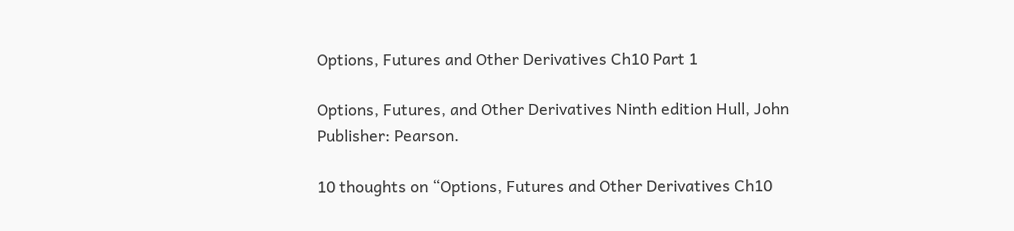Options, Futures and Other Derivatives Ch10 Part 1

Options, Futures, and Other Derivatives Ninth edition Hull, John Publisher: Pearson.

10 thoughts on “Options, Futures and Other Derivatives Ch10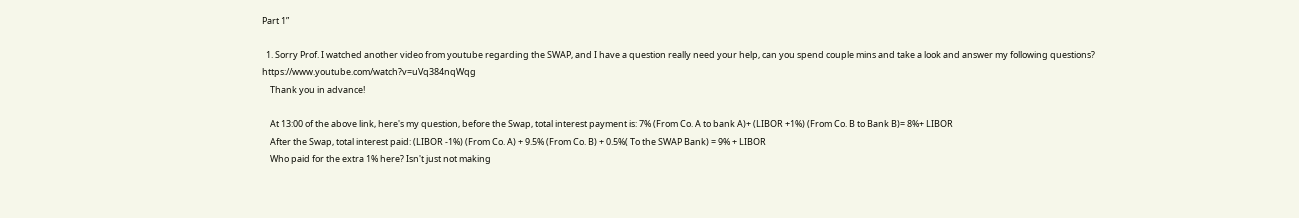Part 1”

  1. Sorry Prof. I watched another video from youtube regarding the SWAP, and I have a question really need your help, can you spend couple mins and take a look and answer my following questions? https://www.youtube.com/watch?v=uVq384nqWqg
    Thank you in advance!

    At 13:00 of the above link, here's my question, before the Swap, total interest payment is: 7% (From Co. A to bank A)+ (LIBOR +1%) (From Co. B to Bank B)= 8%+ LIBOR
    After the Swap, total interest paid: (LIBOR -1%) (From Co. A) + 9.5% (From Co. B) + 0.5%( To the SWAP Bank) = 9% + LIBOR
    Who paid for the extra 1% here? Isn't just not making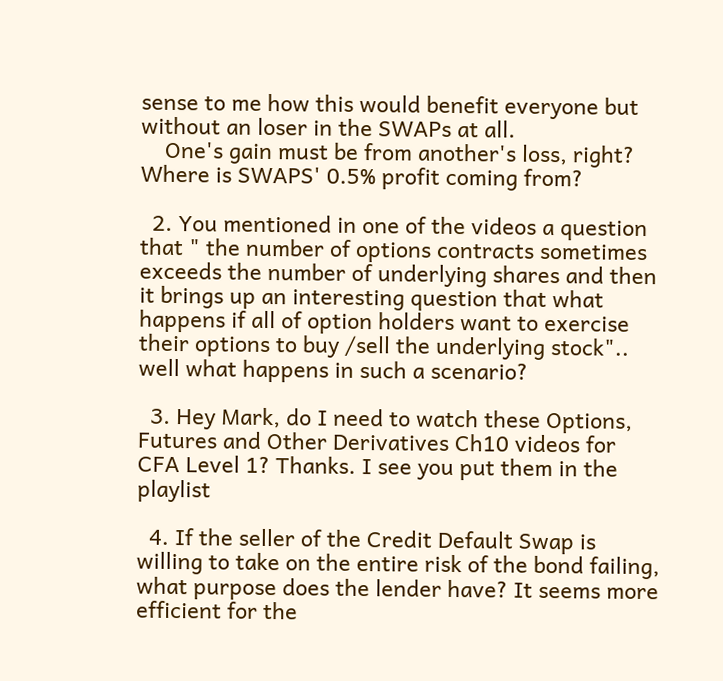sense to me how this would benefit everyone but without an loser in the SWAPs at all.
    One's gain must be from another's loss, right? Where is SWAPS' 0.5% profit coming from?

  2. You mentioned in one of the videos a question that " the number of options contracts sometimes exceeds the number of underlying shares and then it brings up an interesting question that what happens if all of option holders want to exercise their options to buy /sell the underlying stock".. well what happens in such a scenario?

  3. Hey Mark, do I need to watch these Options, Futures and Other Derivatives Ch10 videos for CFA Level 1? Thanks. I see you put them in the playlist

  4. If the seller of the Credit Default Swap is willing to take on the entire risk of the bond failing, what purpose does the lender have? It seems more efficient for the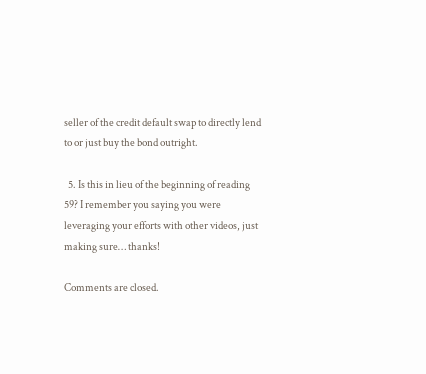seller of the credit default swap to directly lend to or just buy the bond outright.

  5. Is this in lieu of the beginning of reading 59? I remember you saying you were leveraging your efforts with other videos, just making sure… thanks!

Comments are closed.